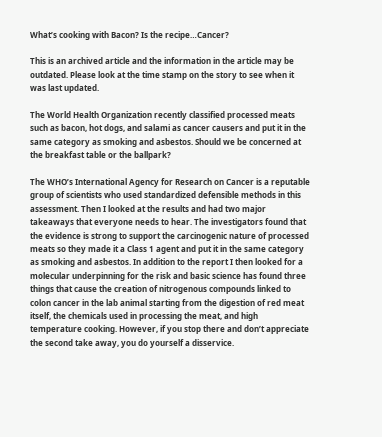What’s cooking with Bacon? Is the recipe…Cancer?

This is an archived article and the information in the article may be outdated. Please look at the time stamp on the story to see when it was last updated.

The World Health Organization recently classified processed meats such as bacon, hot dogs, and salami as cancer causers and put it in the same category as smoking and asbestos. Should we be concerned at the breakfast table or the ballpark?

The WHO’s International Agency for Research on Cancer is a reputable group of scientists who used standardized defensible methods in this assessment. Then I looked at the results and had two major takeaways that everyone needs to hear. The investigators found that the evidence is strong to support the carcinogenic nature of processed meats so they made it a Class 1 agent and put it in the same category as smoking and asbestos. In addition to the report I then looked for a molecular underpinning for the risk and basic science has found three things that cause the creation of nitrogenous compounds linked to colon cancer in the lab animal starting from the digestion of red meat itself, the chemicals used in processing the meat, and high temperature cooking. However, if you stop there and don’t appreciate the second take away, you do yourself a disservice.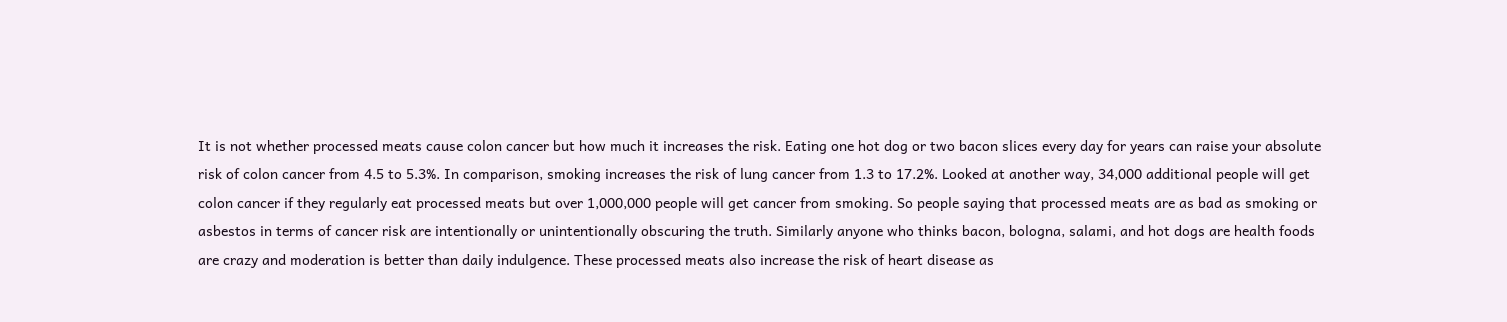It is not whether processed meats cause colon cancer but how much it increases the risk. Eating one hot dog or two bacon slices every day for years can raise your absolute risk of colon cancer from 4.5 to 5.3%. In comparison, smoking increases the risk of lung cancer from 1.3 to 17.2%. Looked at another way, 34,000 additional people will get colon cancer if they regularly eat processed meats but over 1,000,000 people will get cancer from smoking. So people saying that processed meats are as bad as smoking or asbestos in terms of cancer risk are intentionally or unintentionally obscuring the truth. Similarly anyone who thinks bacon, bologna, salami, and hot dogs are health foods are crazy and moderation is better than daily indulgence. These processed meats also increase the risk of heart disease as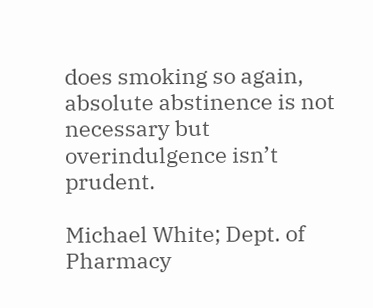does smoking so again, absolute abstinence is not necessary but overindulgence isn’t prudent.

Michael White; Dept. of Pharmacy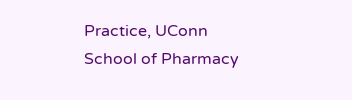Practice, UConn School of Pharmacy